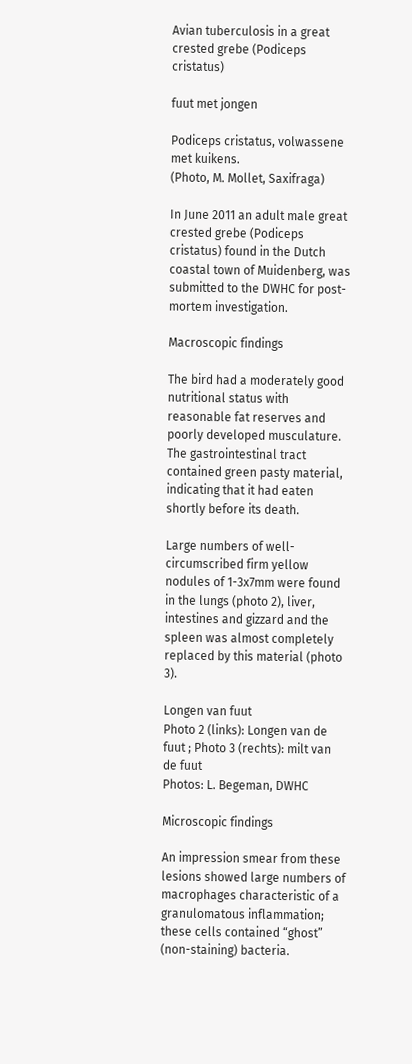Avian tuberculosis in a great crested grebe (Podiceps cristatus)

fuut met jongen

Podiceps cristatus, volwassene met kuikens.
(Photo, M. Mollet, Saxifraga)

In June 2011 an adult male great crested grebe (Podiceps cristatus) found in the Dutch coastal town of Muidenberg, was submitted to the DWHC for post-mortem investigation.

Macroscopic findings

The bird had a moderately good nutritional status with reasonable fat reserves and poorly developed musculature. The gastrointestinal tract contained green pasty material, indicating that it had eaten shortly before its death.

Large numbers of well-circumscribed firm yellow nodules of 1-3x7mm were found in the lungs (photo 2), liver, intestines and gizzard and the spleen was almost completely replaced by this material (photo 3).

Longen van fuut
Photo 2 (links): Longen van de fuut ; Photo 3 (rechts): milt van de fuut
Photos: L. Begeman, DWHC

Microscopic findings

An impression smear from these lesions showed large numbers of macrophages characteristic of a granulomatous inflammation; these cells contained “ghost” (non-staining) bacteria.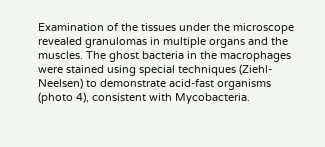Examination of the tissues under the microscope revealed granulomas in multiple organs and the muscles. The ghost bacteria in the macrophages were stained using special techniques (Ziehl-Neelsen) to demonstrate acid-fast organisms (photo 4), consistent with Mycobacteria.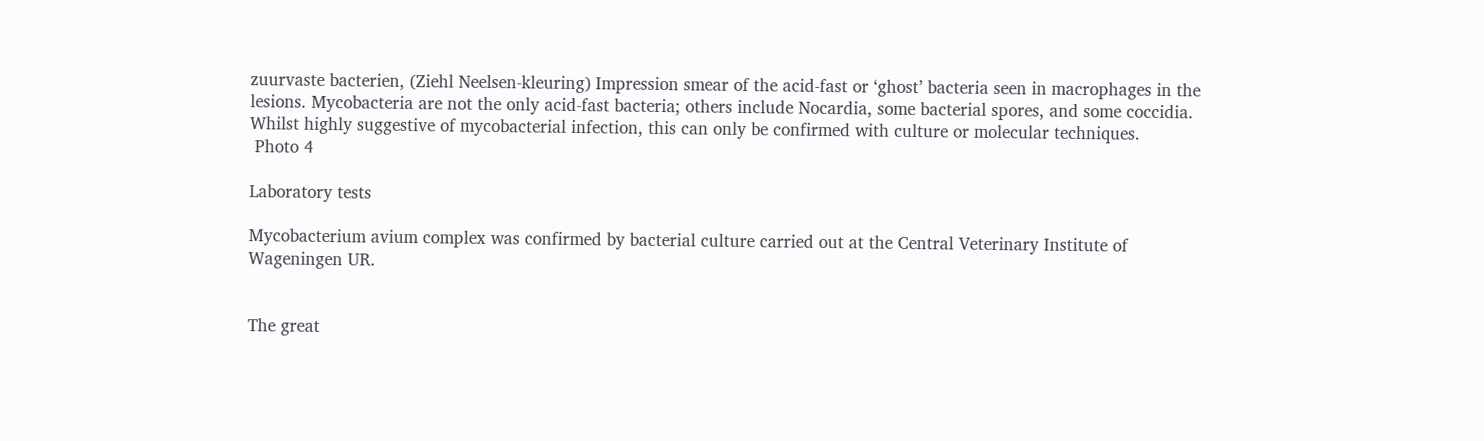zuurvaste bacterien, (Ziehl Neelsen-kleuring) Impression smear of the acid-fast or ‘ghost’ bacteria seen in macrophages in the lesions. Mycobacteria are not the only acid-fast bacteria; others include Nocardia, some bacterial spores, and some coccidia. Whilst highly suggestive of mycobacterial infection, this can only be confirmed with culture or molecular techniques.
 Photo 4

Laboratory tests

Mycobacterium avium complex was confirmed by bacterial culture carried out at the Central Veterinary Institute of Wageningen UR.


The great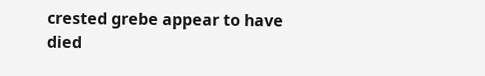crested grebe appear to have died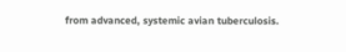from advanced, systemic avian tuberculosis.